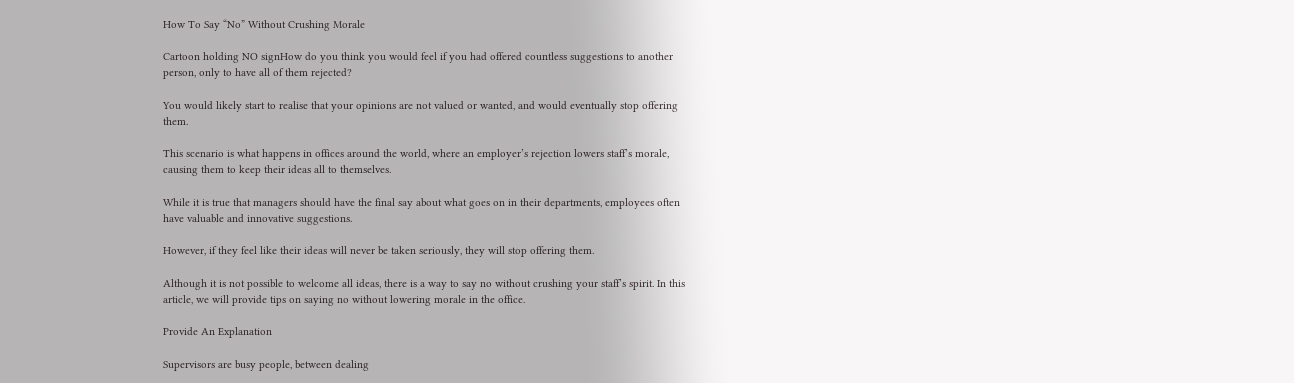How To Say “No” Without Crushing Morale

Cartoon holding NO signHow do you think you would feel if you had offered countless suggestions to another person, only to have all of them rejected?

You would likely start to realise that your opinions are not valued or wanted, and would eventually stop offering them.

This scenario is what happens in offices around the world, where an employer’s rejection lowers staff’s morale, causing them to keep their ideas all to themselves.

While it is true that managers should have the final say about what goes on in their departments, employees often have valuable and innovative suggestions.

However, if they feel like their ideas will never be taken seriously, they will stop offering them.

Although it is not possible to welcome all ideas, there is a way to say no without crushing your staff’s spirit. In this article, we will provide tips on saying no without lowering morale in the office.

Provide An Explanation

Supervisors are busy people, between dealing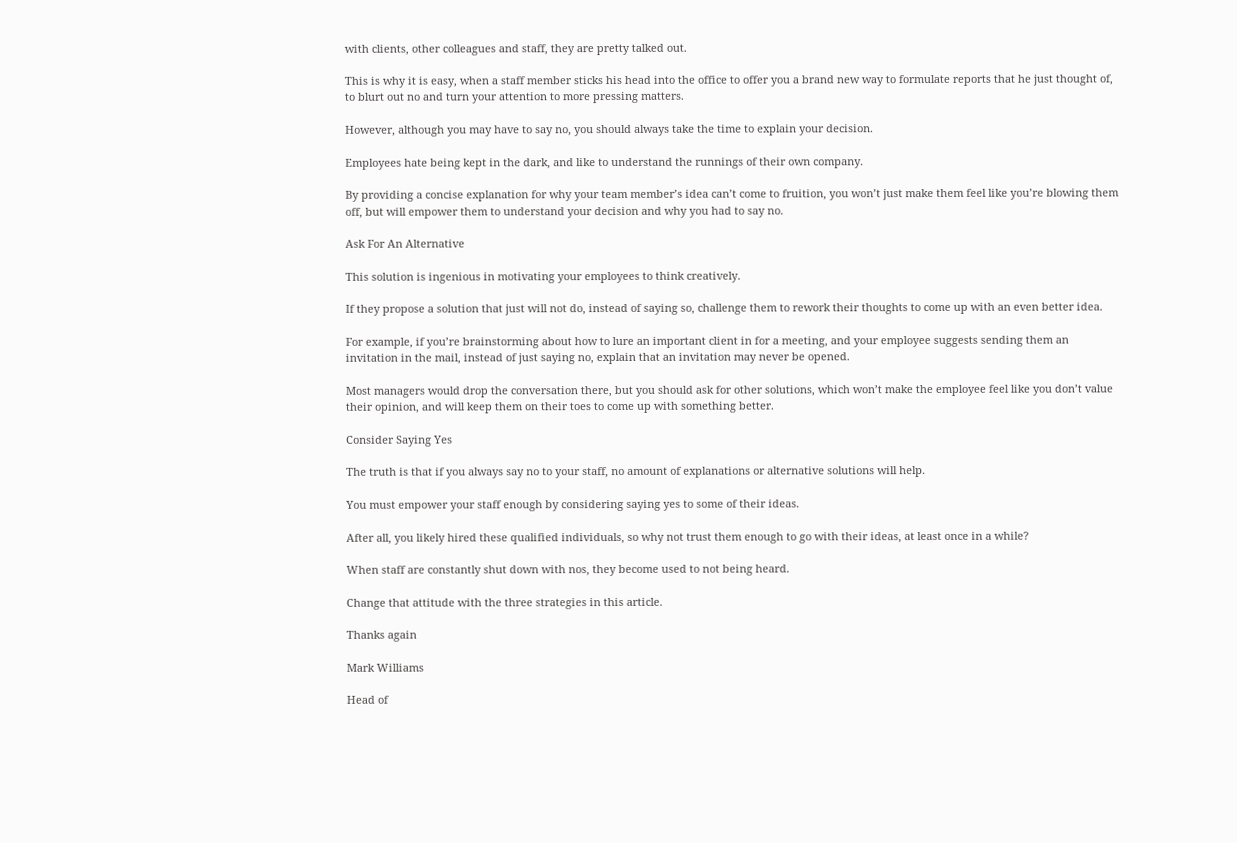with clients, other colleagues and staff, they are pretty talked out.

This is why it is easy, when a staff member sticks his head into the office to offer you a brand new way to formulate reports that he just thought of, to blurt out no and turn your attention to more pressing matters.

However, although you may have to say no, you should always take the time to explain your decision.

Employees hate being kept in the dark, and like to understand the runnings of their own company.

By providing a concise explanation for why your team member’s idea can’t come to fruition, you won’t just make them feel like you’re blowing them off, but will empower them to understand your decision and why you had to say no.

Ask For An Alternative

This solution is ingenious in motivating your employees to think creatively.

If they propose a solution that just will not do, instead of saying so, challenge them to rework their thoughts to come up with an even better idea.

For example, if you’re brainstorming about how to lure an important client in for a meeting, and your employee suggests sending them an invitation in the mail, instead of just saying no, explain that an invitation may never be opened.

Most managers would drop the conversation there, but you should ask for other solutions, which won’t make the employee feel like you don’t value their opinion, and will keep them on their toes to come up with something better.

Consider Saying Yes

The truth is that if you always say no to your staff, no amount of explanations or alternative solutions will help.

You must empower your staff enough by considering saying yes to some of their ideas.

After all, you likely hired these qualified individuals, so why not trust them enough to go with their ideas, at least once in a while?

When staff are constantly shut down with nos, they become used to not being heard.

Change that attitude with the three strategies in this article.

Thanks again

Mark Williams

Head of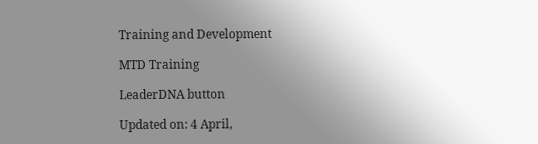Training and Development

MTD Training

LeaderDNA button

Updated on: 4 April,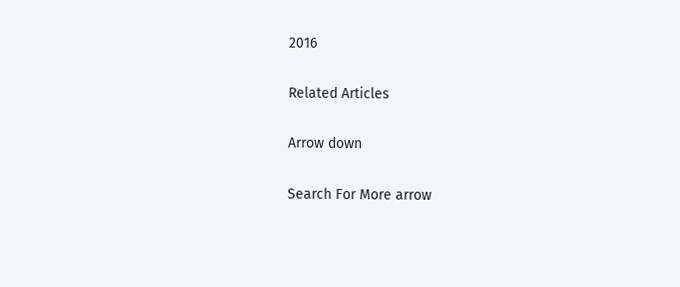2016

Related Articles

Arrow down

Search For More arrow